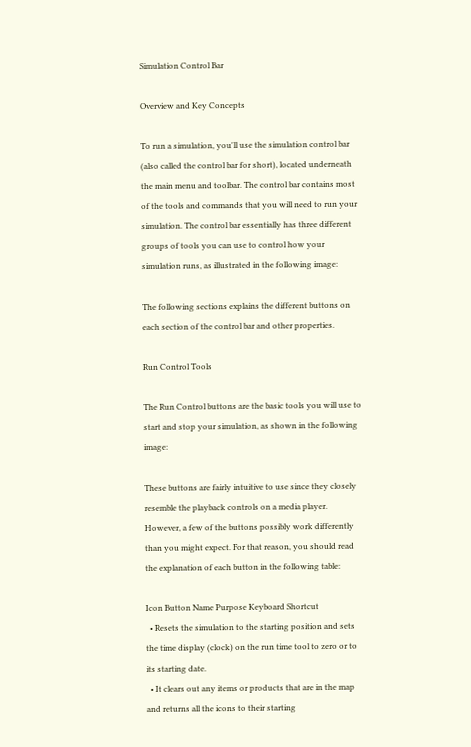Simulation Control Bar

Overview and Key Concepts

To run a simulation, you'll use the simulation control bar (also called the control bar for short), located underneath the main menu and toolbar. The control bar contains most of the tools and commands that you will need to run your simulation. The control bar essentially has three different groups of tools you can use to control how your simulation runs, as illustrated in the following image:

The following sections explains the different buttons on each section of the control bar and other properties.

Run Control Tools

The Run Control buttons are the basic tools you will use to start and stop your simulation, as shown in the following image:

These buttons are fairly intuitive to use since they closely resemble the playback controls on a media player. However, a few of the buttons possibly work differently than you might expect. For that reason, you should read the explanation of each button in the following table:

Icon Button Name Purpose Keyboard Shortcut
  • Resets the simulation to the starting position and sets the time display (clock) on the run time tool to zero or to its starting date.
  • It clears out any items or products that are in the map and returns all the icons to their starting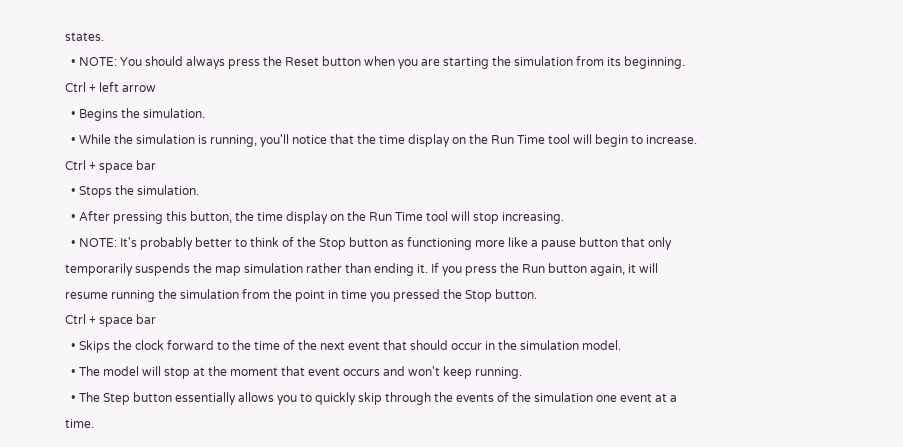states.
  • NOTE: You should always press the Reset button when you are starting the simulation from its beginning.
Ctrl + left arrow
  • Begins the simulation.
  • While the simulation is running, you'll notice that the time display on the Run Time tool will begin to increase.
Ctrl + space bar
  • Stops the simulation.
  • After pressing this button, the time display on the Run Time tool will stop increasing.
  • NOTE: It's probably better to think of the Stop button as functioning more like a pause button that only temporarily suspends the map simulation rather than ending it. If you press the Run button again, it will resume running the simulation from the point in time you pressed the Stop button.
Ctrl + space bar
  • Skips the clock forward to the time of the next event that should occur in the simulation model.
  • The model will stop at the moment that event occurs and won't keep running.
  • The Step button essentially allows you to quickly skip through the events of the simulation one event at a time.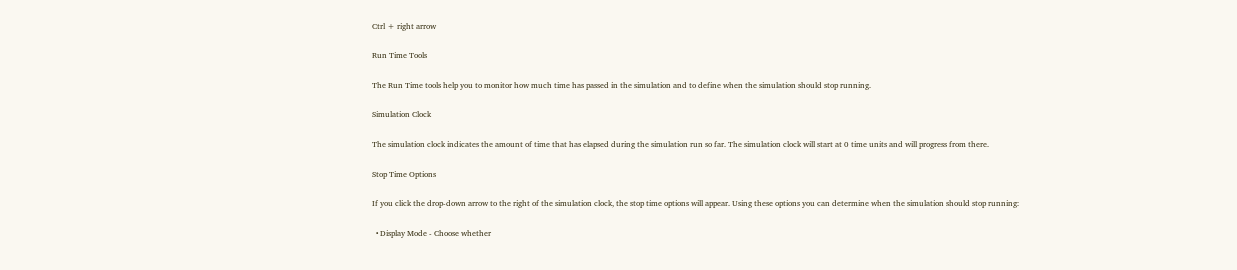Ctrl + right arrow

Run Time Tools

The Run Time tools help you to monitor how much time has passed in the simulation and to define when the simulation should stop running.

Simulation Clock

The simulation clock indicates the amount of time that has elapsed during the simulation run so far. The simulation clock will start at 0 time units and will progress from there.

Stop Time Options

If you click the drop-down arrow to the right of the simulation clock, the stop time options will appear. Using these options you can determine when the simulation should stop running:

  • Display Mode - Choose whether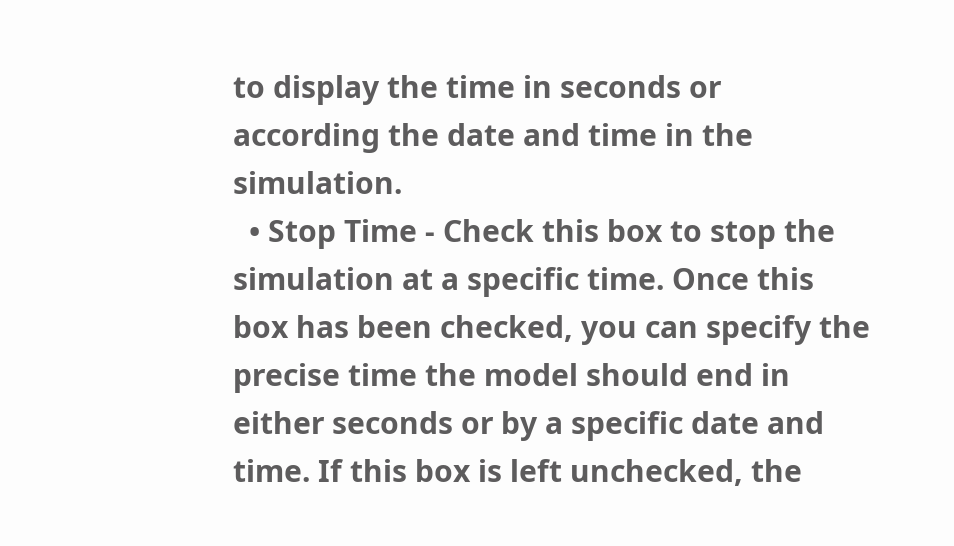to display the time in seconds or according the date and time in the simulation.
  • Stop Time - Check this box to stop the simulation at a specific time. Once this box has been checked, you can specify the precise time the model should end in either seconds or by a specific date and time. If this box is left unchecked, the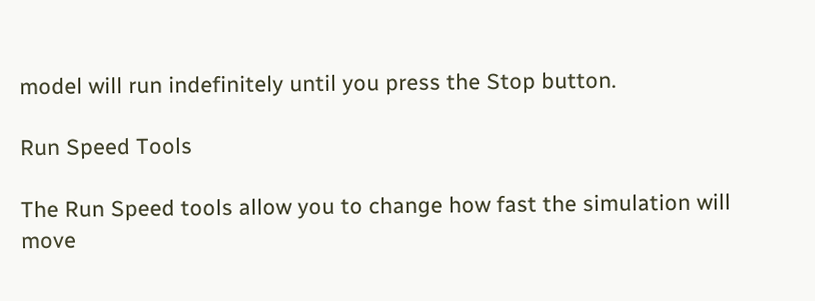model will run indefinitely until you press the Stop button.

Run Speed Tools

The Run Speed tools allow you to change how fast the simulation will move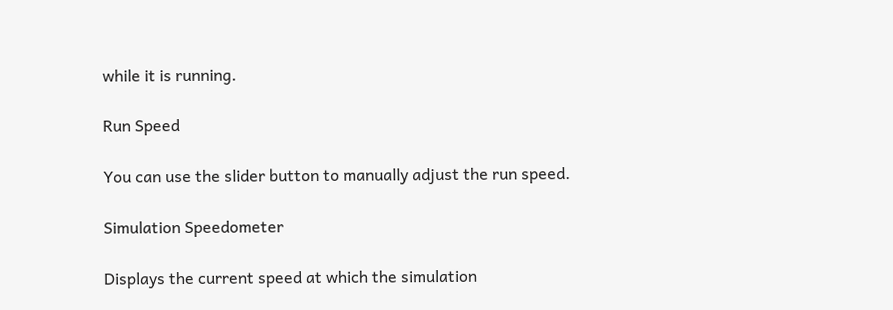while it is running.

Run Speed

You can use the slider button to manually adjust the run speed.

Simulation Speedometer

Displays the current speed at which the simulation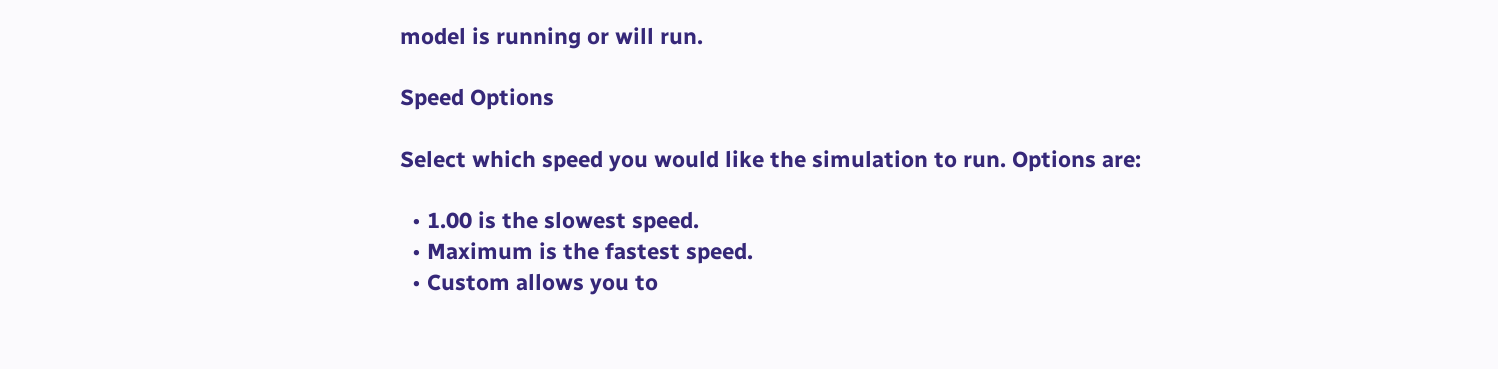model is running or will run.

Speed Options

Select which speed you would like the simulation to run. Options are:

  • 1.00 is the slowest speed.
  • Maximum is the fastest speed.
  • Custom allows you to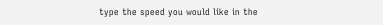type the speed you would like in the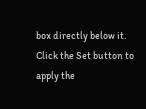box directly below it. Click the Set button to apply the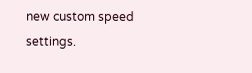new custom speed settings.